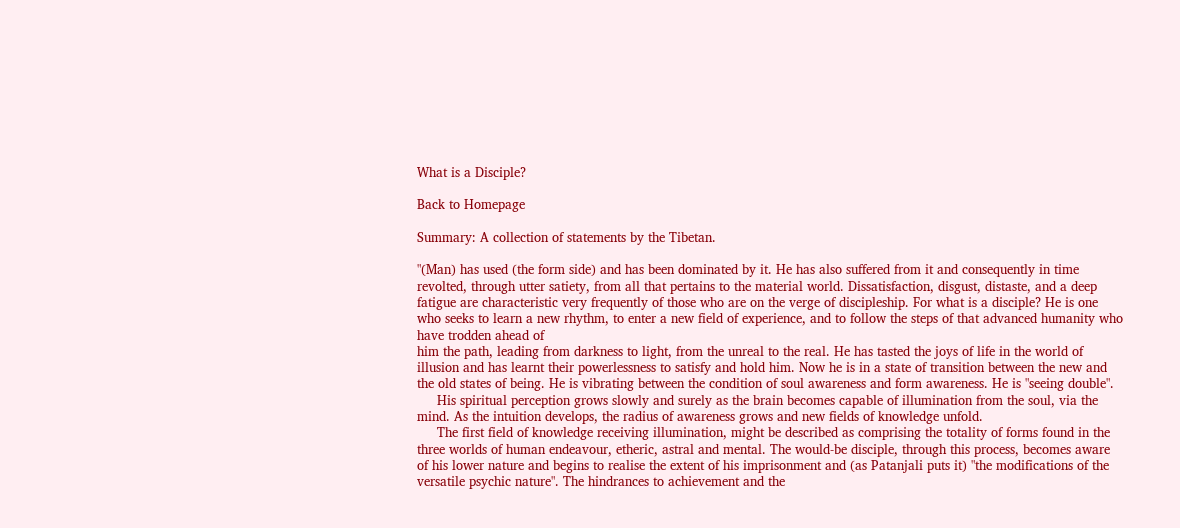What is a Disciple?

Back to Homepage

Summary: A collection of statements by the Tibetan.

"(Man) has used (the form side) and has been dominated by it. He has also suffered from it and consequently in time revolted, through utter satiety, from all that pertains to the material world. Dissatisfaction, disgust, distaste, and a deep fatigue are characteristic very frequently of those who are on the verge of discipleship. For what is a disciple? He is one who seeks to learn a new rhythm, to enter a new field of experience, and to follow the steps of that advanced humanity who have trodden ahead of
him the path, leading from darkness to light, from the unreal to the real. He has tasted the joys of life in the world of illusion and has learnt their powerlessness to satisfy and hold him. Now he is in a state of transition between the new and the old states of being. He is vibrating between the condition of soul awareness and form awareness. He is "seeing double".
     His spiritual perception grows slowly and surely as the brain becomes capable of illumination from the soul, via the mind. As the intuition develops, the radius of awareness grows and new fields of knowledge unfold.
     The first field of knowledge receiving illumination, might be described as comprising the totality of forms found in the three worlds of human endeavour, etheric, astral and mental. The would-be disciple, through this process, becomes aware of his lower nature and begins to realise the extent of his imprisonment and (as Patanjali puts it) "the modifications of the versatile psychic nature". The hindrances to achievement and the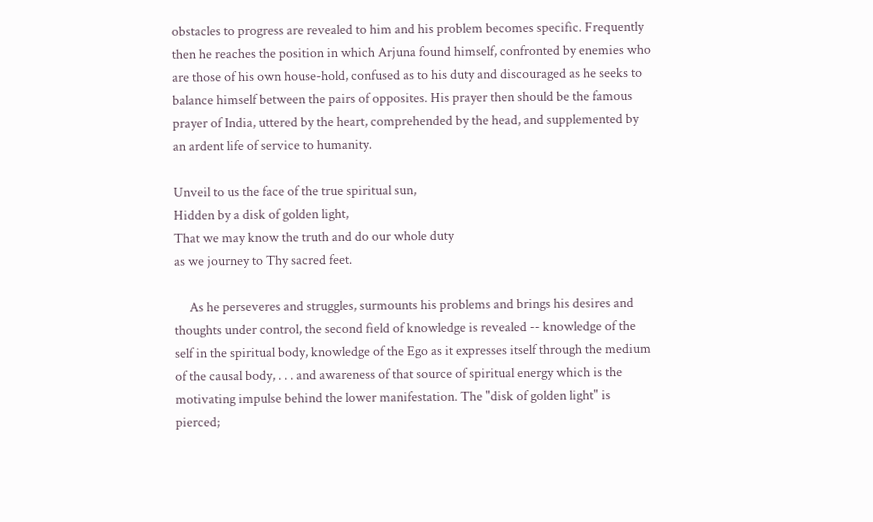obstacles to progress are revealed to him and his problem becomes specific. Frequently then he reaches the position in which Arjuna found himself, confronted by enemies who are those of his own house-hold, confused as to his duty and discouraged as he seeks to balance himself between the pairs of opposites. His prayer then should be the famous prayer of India, uttered by the heart, comprehended by the head, and supplemented by an ardent life of service to humanity.

Unveil to us the face of the true spiritual sun,
Hidden by a disk of golden light,
That we may know the truth and do our whole duty
as we journey to Thy sacred feet.

     As he perseveres and struggles, surmounts his problems and brings his desires and thoughts under control, the second field of knowledge is revealed -- knowledge of the self in the spiritual body, knowledge of the Ego as it expresses itself through the medium of the causal body, . . . and awareness of that source of spiritual energy which is the motivating impulse behind the lower manifestation. The "disk of golden light" is pierced;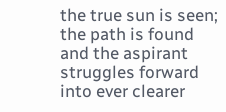the true sun is seen; the path is found and the aspirant struggles forward into ever clearer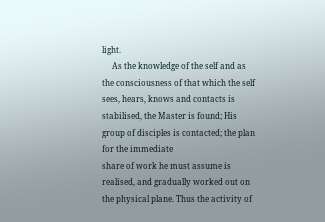light.
     As the knowledge of the self and as the consciousness of that which the self sees, hears, knows and contacts is stabilised, the Master is found; His group of disciples is contacted; the plan for the immediate
share of work he must assume is realised, and gradually worked out on the physical plane. Thus the activity of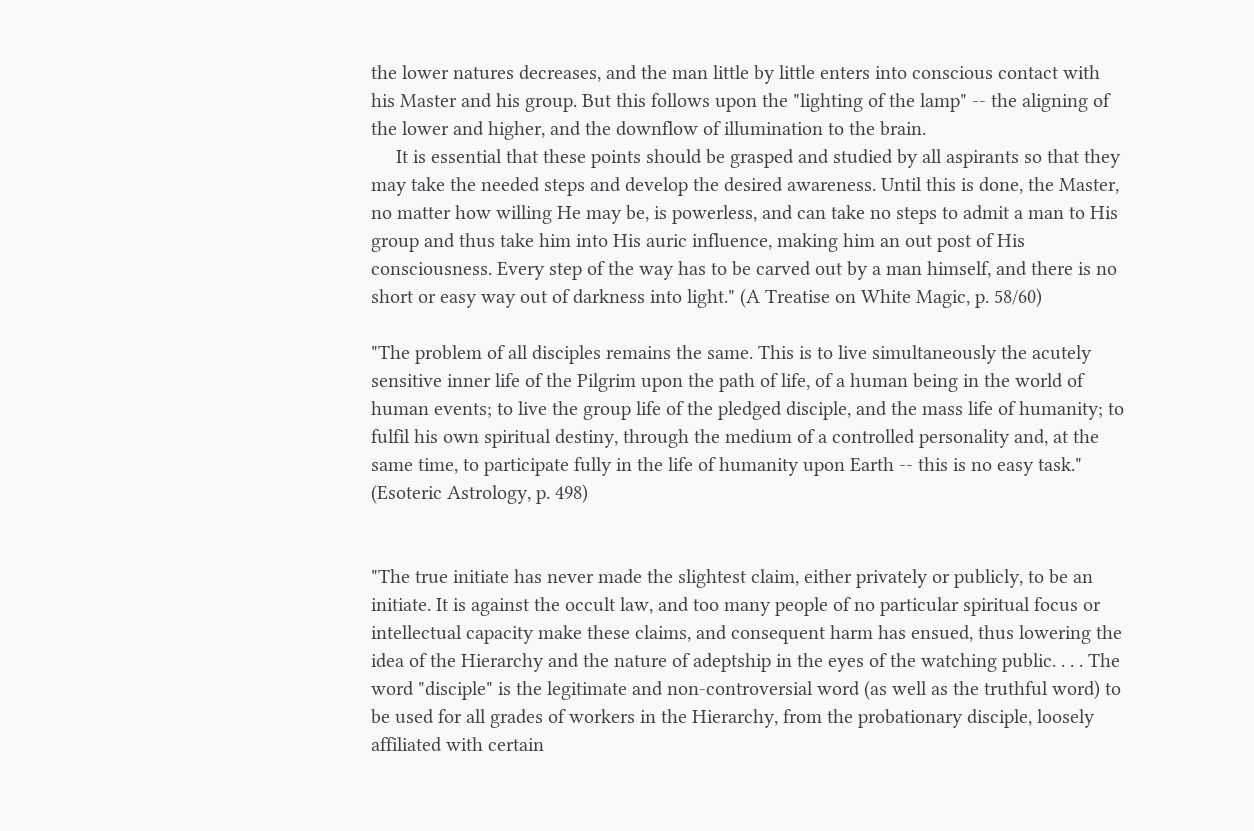the lower natures decreases, and the man little by little enters into conscious contact with his Master and his group. But this follows upon the "lighting of the lamp" -- the aligning of the lower and higher, and the downflow of illumination to the brain.
     It is essential that these points should be grasped and studied by all aspirants so that they may take the needed steps and develop the desired awareness. Until this is done, the Master, no matter how willing He may be, is powerless, and can take no steps to admit a man to His group and thus take him into His auric influence, making him an out post of His consciousness. Every step of the way has to be carved out by a man himself, and there is no short or easy way out of darkness into light." (A Treatise on White Magic, p. 58/60)

"The problem of all disciples remains the same. This is to live simultaneously the acutely sensitive inner life of the Pilgrim upon the path of life, of a human being in the world of human events; to live the group life of the pledged disciple, and the mass life of humanity; to fulfil his own spiritual destiny, through the medium of a controlled personality and, at the same time, to participate fully in the life of humanity upon Earth -- this is no easy task." (Esoteric Astrology, p. 498)


"The true initiate has never made the slightest claim, either privately or publicly, to be an initiate. It is against the occult law, and too many people of no particular spiritual focus or intellectual capacity make these claims, and consequent harm has ensued, thus lowering the idea of the Hierarchy and the nature of adeptship in the eyes of the watching public. . . . The word "disciple" is the legitimate and non-controversial word (as well as the truthful word) to be used for all grades of workers in the Hierarchy, from the probationary disciple, loosely affiliated with certain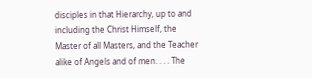disciples in that Hierarchy, up to and including the Christ Himself, the Master of all Masters, and the Teacher alike of Angels and of men. . . . The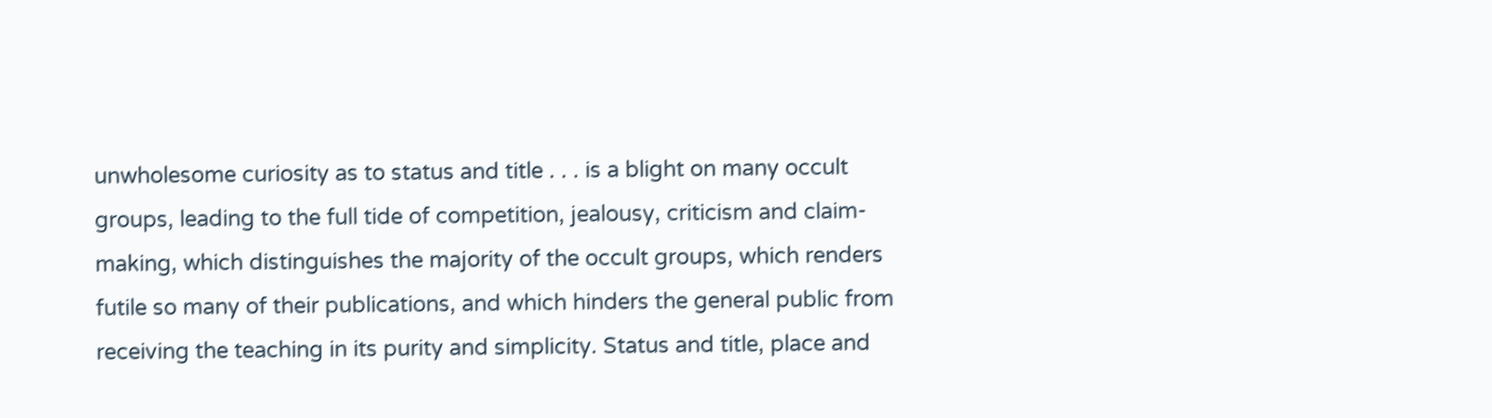unwholesome curiosity as to status and title . . . is a blight on many occult groups, leading to the full tide of competition, jealousy, criticism and claim-making, which distinguishes the majority of the occult groups, which renders futile so many of their publications, and which hinders the general public from receiving the teaching in its purity and simplicity. Status and title, place and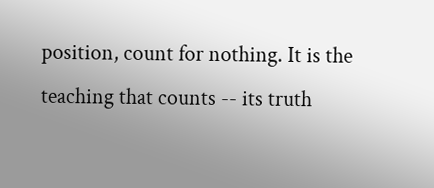position, count for nothing. It is the teaching that counts -- its truth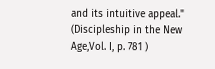and its intuitive appeal." (Discipleship in the New Age,Vol. I, p. 781 )